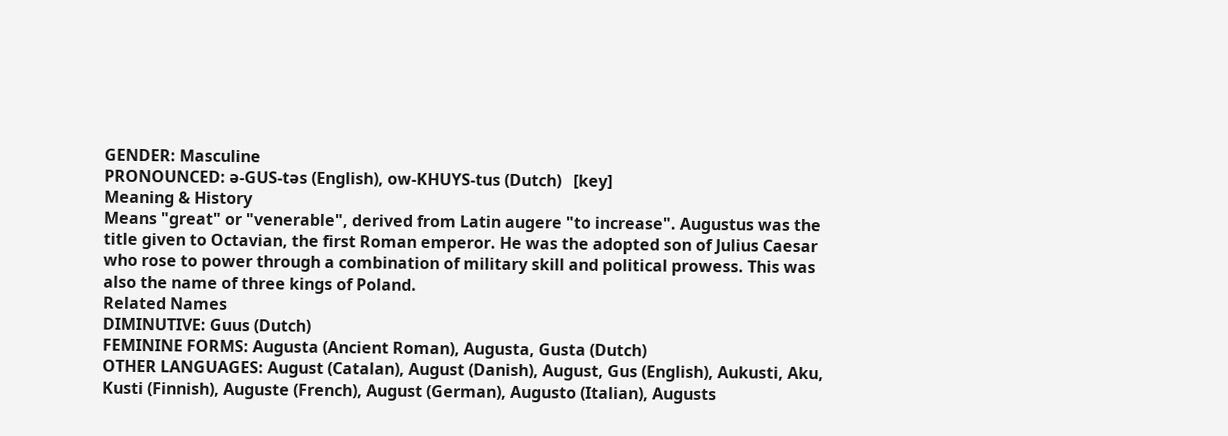GENDER: Masculine
PRONOUNCED: ə-GUS-təs (English), ow-KHUYS-tus (Dutch)   [key]
Meaning & History
Means "great" or "venerable", derived from Latin augere "to increase". Augustus was the title given to Octavian, the first Roman emperor. He was the adopted son of Julius Caesar who rose to power through a combination of military skill and political prowess. This was also the name of three kings of Poland.
Related Names
DIMINUTIVE: Guus (Dutch)
FEMININE FORMS: Augusta (Ancient Roman), Augusta, Gusta (Dutch)
OTHER LANGUAGES: August (Catalan), August (Danish), August, Gus (English), Aukusti, Aku, Kusti (Finnish), Auguste (French), August (German), Augusto (Italian), Augusts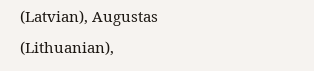(Latvian), Augustas (Lithuanian),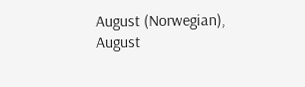August (Norwegian), August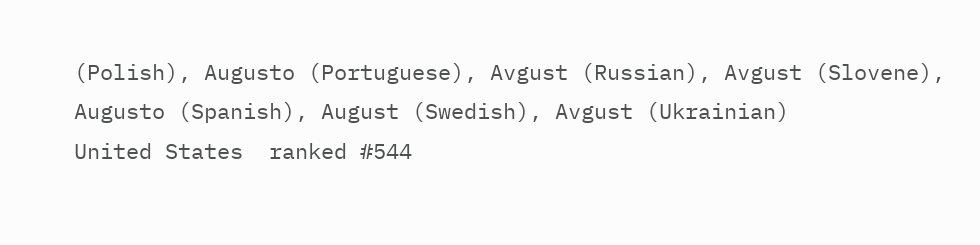(Polish), Augusto (Portuguese), Avgust (Russian), Avgust (Slovene), Augusto (Spanish), August (Swedish), Avgust (Ukrainian)
United States  ranked #544